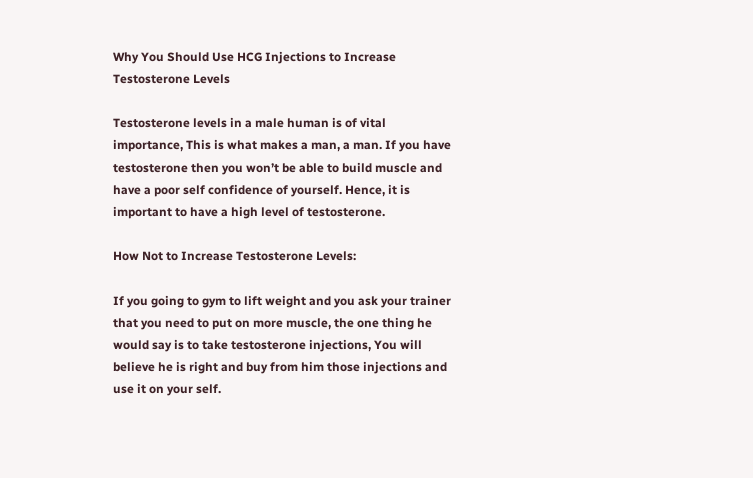Why You Should Use HCG Injections to Increase Testosterone Levels

Testosterone levels in a male human is of vital importance, This is what makes a man, a man. If you have testosterone then you won’t be able to build muscle and have a poor self confidence of yourself. Hence, it is important to have a high level of testosterone.

How Not to Increase Testosterone Levels:

If you going to gym to lift weight and you ask your trainer that you need to put on more muscle, the one thing he would say is to take testosterone injections, You will believe he is right and buy from him those injections and use it on your self.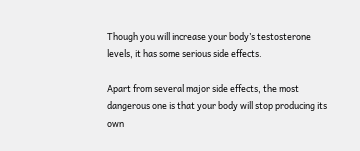Though you will increase your body’s testosterone levels, it has some serious side effects.

Apart from several major side effects, the most dangerous one is that your body will stop producing its own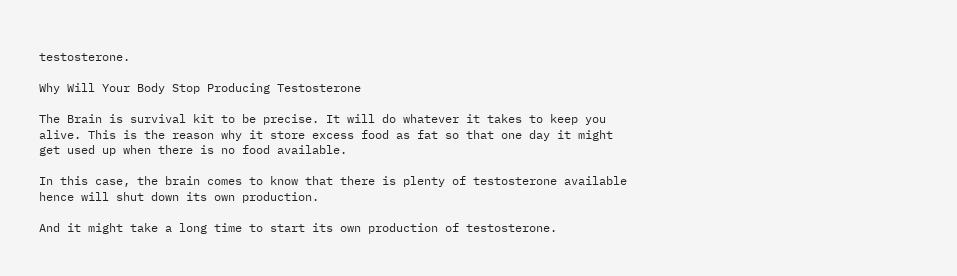testosterone.

Why Will Your Body Stop Producing Testosterone

The Brain is survival kit to be precise. It will do whatever it takes to keep you alive. This is the reason why it store excess food as fat so that one day it might get used up when there is no food available.

In this case, the brain comes to know that there is plenty of testosterone available hence will shut down its own production.

And it might take a long time to start its own production of testosterone.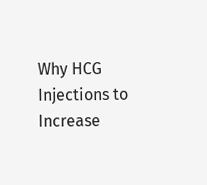Why HCG Injections to Increase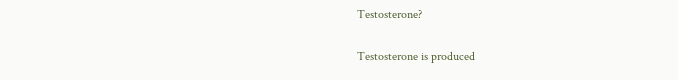Testosterone?

Testosterone is produced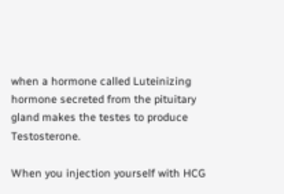when a hormone called Luteinizing hormone secreted from the pituitary gland makes the testes to produce Testosterone.

When you injection yourself with HCG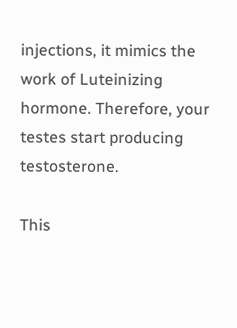injections, it mimics the work of Luteinizing hormone. Therefore, your testes start producing testosterone.

This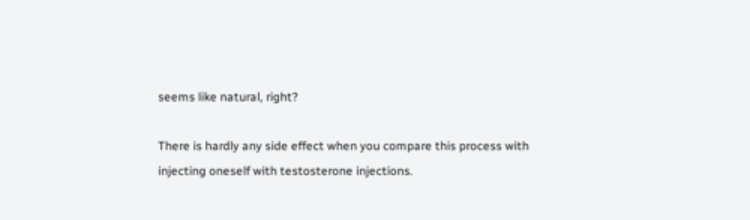seems like natural, right?

There is hardly any side effect when you compare this process with injecting oneself with testosterone injections.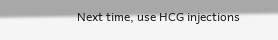Next time, use HCG injections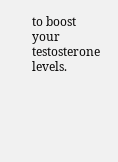to boost your testosterone levels.